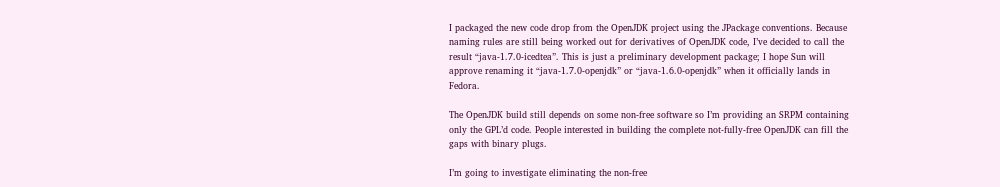I packaged the new code drop from the OpenJDK project using the JPackage conventions. Because naming rules are still being worked out for derivatives of OpenJDK code, I’ve decided to call the result “java-1.7.0-icedtea”. This is just a preliminary development package; I hope Sun will approve renaming it “java-1.7.0-openjdk” or “java-1.6.0-openjdk” when it officially lands in Fedora.

The OpenJDK build still depends on some non-free software so I’m providing an SRPM containing only the GPL’d code. People interested in building the complete not-fully-free OpenJDK can fill the gaps with binary plugs.

I’m going to investigate eliminating the non-free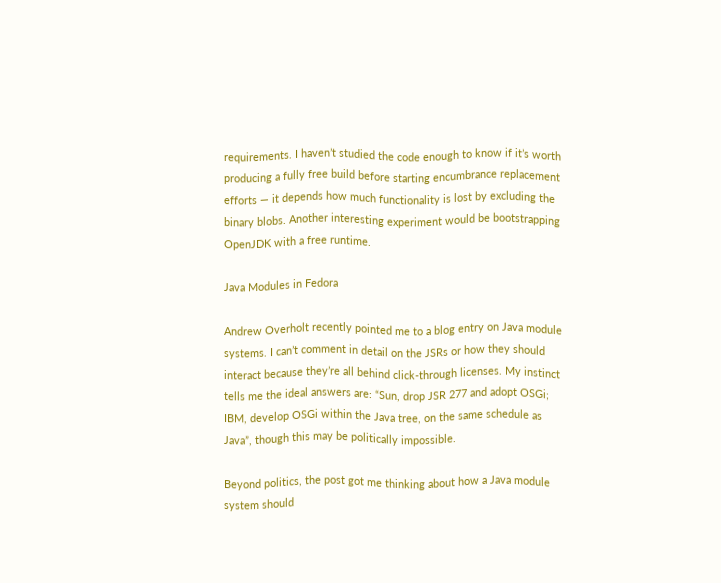requirements. I haven’t studied the code enough to know if it’s worth producing a fully free build before starting encumbrance replacement efforts — it depends how much functionality is lost by excluding the binary blobs. Another interesting experiment would be bootstrapping OpenJDK with a free runtime.

Java Modules in Fedora

Andrew Overholt recently pointed me to a blog entry on Java module systems. I can’t comment in detail on the JSRs or how they should interact because they’re all behind click-through licenses. My instinct tells me the ideal answers are: “Sun, drop JSR 277 and adopt OSGi; IBM, develop OSGi within the Java tree, on the same schedule as Java”, though this may be politically impossible.

Beyond politics, the post got me thinking about how a Java module system should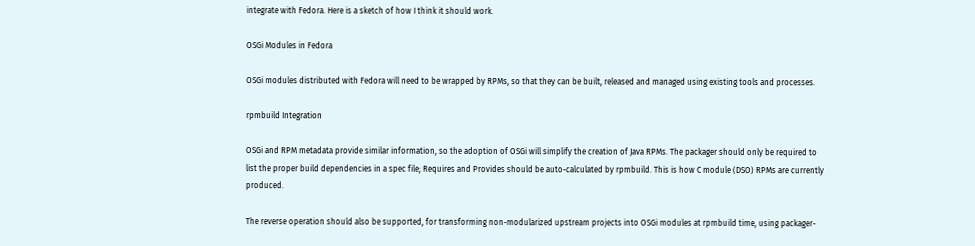integrate with Fedora. Here is a sketch of how I think it should work.

OSGi Modules in Fedora

OSGi modules distributed with Fedora will need to be wrapped by RPMs, so that they can be built, released and managed using existing tools and processes.

rpmbuild Integration

OSGi and RPM metadata provide similar information, so the adoption of OSGi will simplify the creation of Java RPMs. The packager should only be required to list the proper build dependencies in a spec file; Requires and Provides should be auto-calculated by rpmbuild. This is how C module (DSO) RPMs are currently produced.

The reverse operation should also be supported, for transforming non-modularized upstream projects into OSGi modules at rpmbuild time, using packager-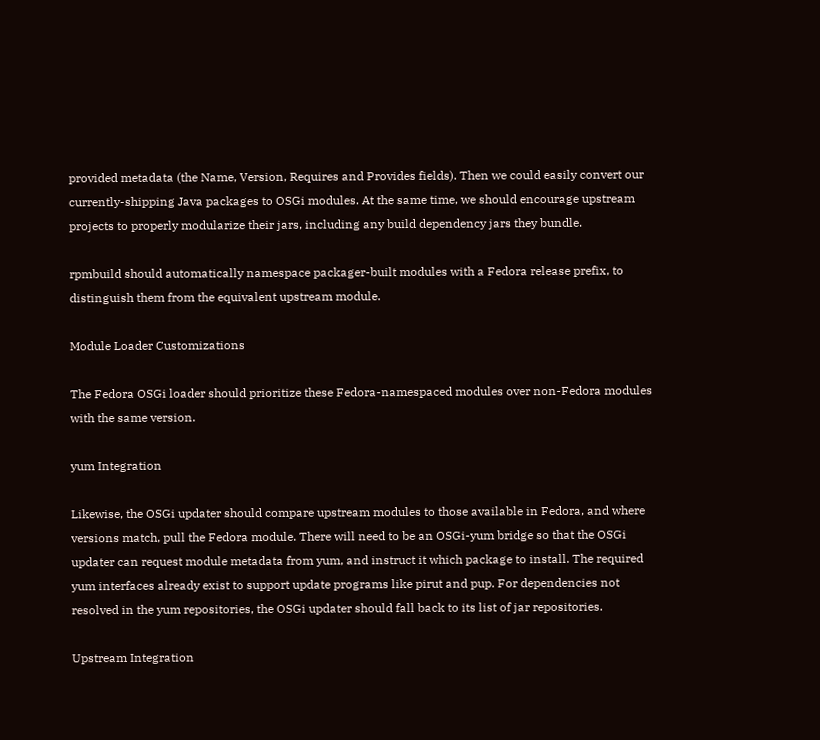provided metadata (the Name, Version, Requires and Provides fields). Then we could easily convert our currently-shipping Java packages to OSGi modules. At the same time, we should encourage upstream projects to properly modularize their jars, including any build dependency jars they bundle.

rpmbuild should automatically namespace packager-built modules with a Fedora release prefix, to distinguish them from the equivalent upstream module.

Module Loader Customizations

The Fedora OSGi loader should prioritize these Fedora-namespaced modules over non-Fedora modules with the same version.

yum Integration

Likewise, the OSGi updater should compare upstream modules to those available in Fedora, and where versions match, pull the Fedora module. There will need to be an OSGi-yum bridge so that the OSGi updater can request module metadata from yum, and instruct it which package to install. The required yum interfaces already exist to support update programs like pirut and pup. For dependencies not resolved in the yum repositories, the OSGi updater should fall back to its list of jar repositories.

Upstream Integration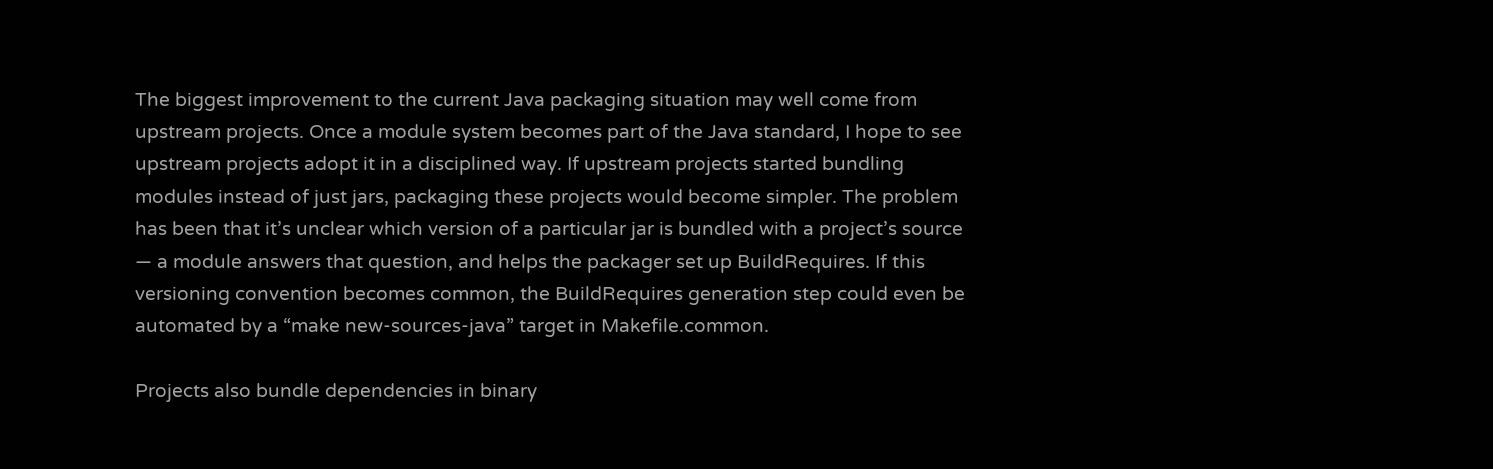The biggest improvement to the current Java packaging situation may well come from upstream projects. Once a module system becomes part of the Java standard, I hope to see upstream projects adopt it in a disciplined way. If upstream projects started bundling modules instead of just jars, packaging these projects would become simpler. The problem has been that it’s unclear which version of a particular jar is bundled with a project’s source — a module answers that question, and helps the packager set up BuildRequires. If this versioning convention becomes common, the BuildRequires generation step could even be automated by a “make new-sources-java” target in Makefile.common.

Projects also bundle dependencies in binary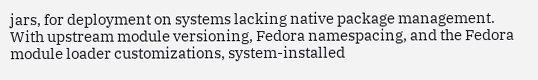jars, for deployment on systems lacking native package management. With upstream module versioning, Fedora namespacing, and the Fedora module loader customizations, system-installed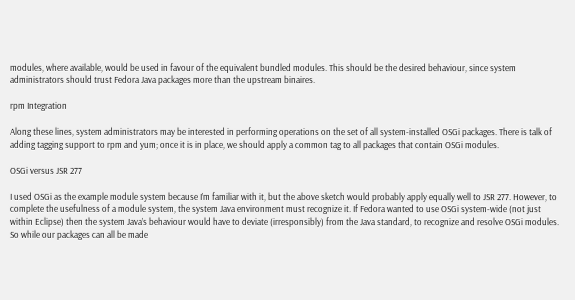modules, where available, would be used in favour of the equivalent bundled modules. This should be the desired behaviour, since system administrators should trust Fedora Java packages more than the upstream binaires.

rpm Integration

Along these lines, system administrators may be interested in performing operations on the set of all system-installed OSGi packages. There is talk of adding tagging support to rpm and yum; once it is in place, we should apply a common tag to all packages that contain OSGi modules.

OSGi versus JSR 277

I used OSGi as the example module system because I’m familiar with it, but the above sketch would probably apply equally well to JSR 277. However, to complete the usefulness of a module system, the system Java environment must recognize it. If Fedora wanted to use OSGi system-wide (not just within Eclipse) then the system Java’s behaviour would have to deviate (irresponsibly) from the Java standard, to recognize and resolve OSGi modules. So while our packages can all be made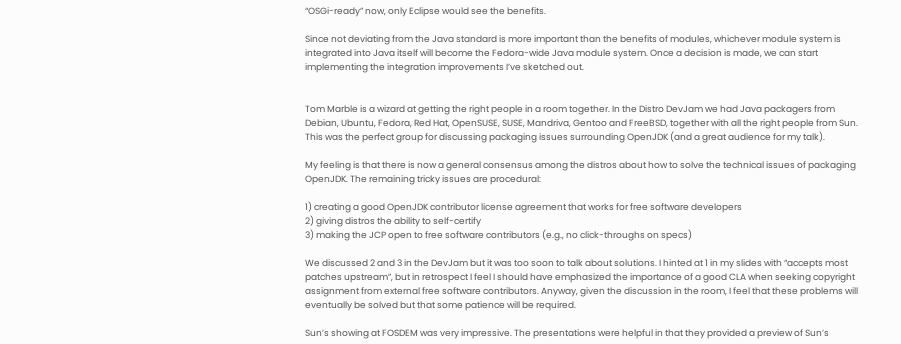“OSGi-ready” now, only Eclipse would see the benefits.

Since not deviating from the Java standard is more important than the benefits of modules, whichever module system is integrated into Java itself will become the Fedora-wide Java module system. Once a decision is made, we can start implementing the integration improvements I’ve sketched out.


Tom Marble is a wizard at getting the right people in a room together. In the Distro DevJam we had Java packagers from Debian, Ubuntu, Fedora, Red Hat, OpenSUSE, SUSE, Mandriva, Gentoo and FreeBSD, together with all the right people from Sun. This was the perfect group for discussing packaging issues surrounding OpenJDK (and a great audience for my talk).

My feeling is that there is now a general consensus among the distros about how to solve the technical issues of packaging OpenJDK. The remaining tricky issues are procedural:

1) creating a good OpenJDK contributor license agreement that works for free software developers
2) giving distros the ability to self-certify
3) making the JCP open to free software contributors (e.g., no click-throughs on specs)

We discussed 2 and 3 in the DevJam but it was too soon to talk about solutions. I hinted at 1 in my slides with “accepts most patches upstream”, but in retrospect I feel I should have emphasized the importance of a good CLA when seeking copyright assignment from external free software contributors. Anyway, given the discussion in the room, I feel that these problems will eventually be solved but that some patience will be required.

Sun’s showing at FOSDEM was very impressive. The presentations were helpful in that they provided a preview of Sun’s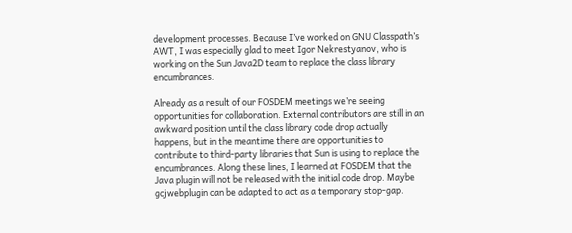development processes. Because I’ve worked on GNU Classpath’s AWT, I was especially glad to meet Igor Nekrestyanov, who is working on the Sun Java2D team to replace the class library encumbrances.

Already as a result of our FOSDEM meetings we’re seeing opportunities for collaboration. External contributors are still in an awkward position until the class library code drop actually happens, but in the meantime there are opportunities to contribute to third-party libraries that Sun is using to replace the encumbrances. Along these lines, I learned at FOSDEM that the Java plugin will not be released with the initial code drop. Maybe gcjwebplugin can be adapted to act as a temporary stop-gap.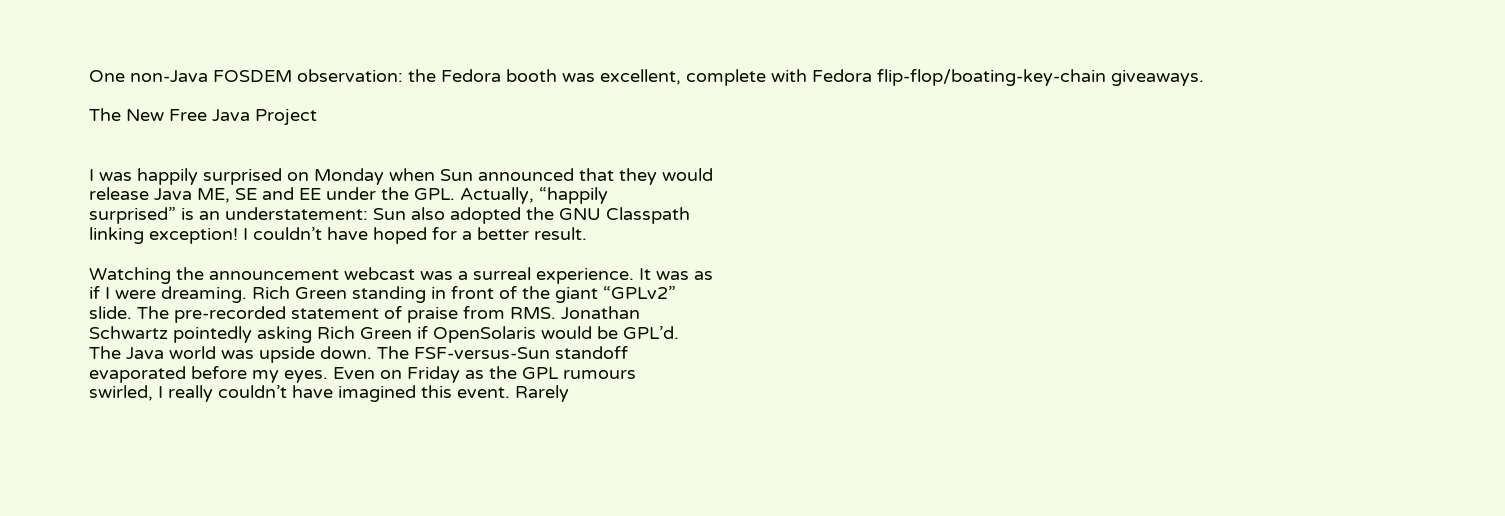One non-Java FOSDEM observation: the Fedora booth was excellent, complete with Fedora flip-flop/boating-key-chain giveaways.

The New Free Java Project


I was happily surprised on Monday when Sun announced that they would
release Java ME, SE and EE under the GPL. Actually, “happily
surprised” is an understatement: Sun also adopted the GNU Classpath
linking exception! I couldn’t have hoped for a better result.

Watching the announcement webcast was a surreal experience. It was as
if I were dreaming. Rich Green standing in front of the giant “GPLv2”
slide. The pre-recorded statement of praise from RMS. Jonathan
Schwartz pointedly asking Rich Green if OpenSolaris would be GPL’d.
The Java world was upside down. The FSF-versus-Sun standoff
evaporated before my eyes. Even on Friday as the GPL rumours
swirled, I really couldn’t have imagined this event. Rarely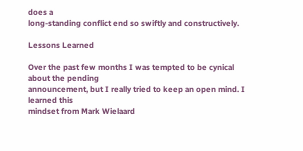does a
long-standing conflict end so swiftly and constructively.

Lessons Learned

Over the past few months I was tempted to be cynical about the pending
announcement, but I really tried to keep an open mind. I learned this
mindset from Mark Wielaard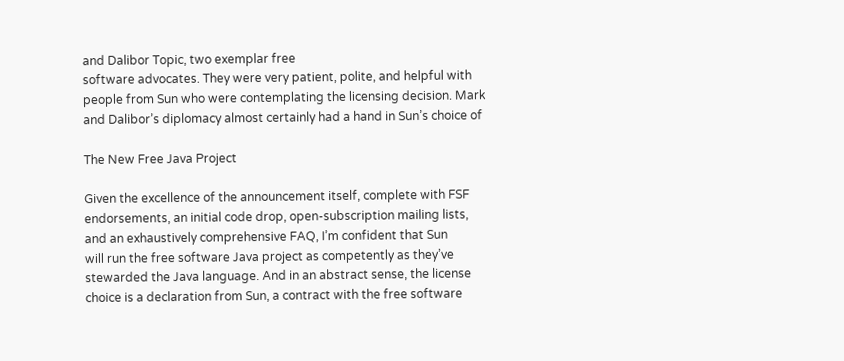and Dalibor Topic, two exemplar free
software advocates. They were very patient, polite, and helpful with
people from Sun who were contemplating the licensing decision. Mark
and Dalibor’s diplomacy almost certainly had a hand in Sun’s choice of

The New Free Java Project

Given the excellence of the announcement itself, complete with FSF
endorsements, an initial code drop, open-subscription mailing lists,
and an exhaustively comprehensive FAQ, I’m confident that Sun
will run the free software Java project as competently as they’ve
stewarded the Java language. And in an abstract sense, the license
choice is a declaration from Sun, a contract with the free software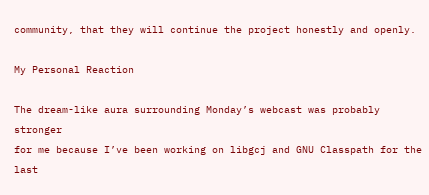community, that they will continue the project honestly and openly.

My Personal Reaction

The dream-like aura surrounding Monday’s webcast was probably stronger
for me because I’ve been working on libgcj and GNU Classpath for the
last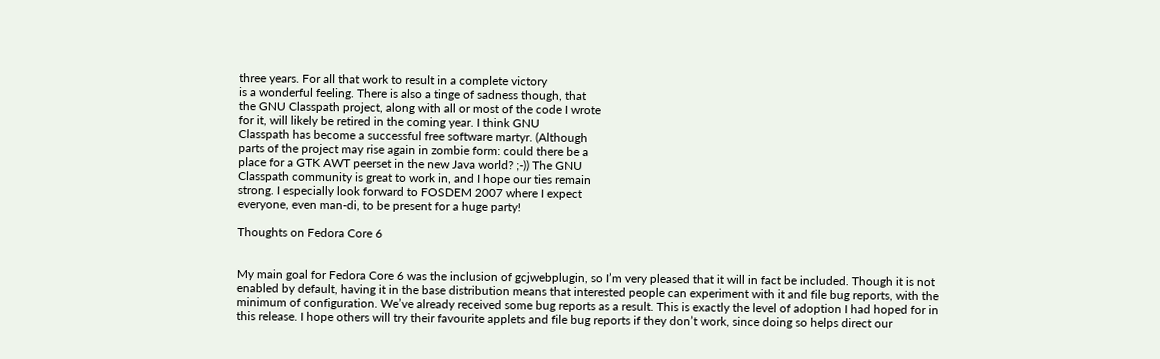three years. For all that work to result in a complete victory
is a wonderful feeling. There is also a tinge of sadness though, that
the GNU Classpath project, along with all or most of the code I wrote
for it, will likely be retired in the coming year. I think GNU
Classpath has become a successful free software martyr. (Although
parts of the project may rise again in zombie form: could there be a
place for a GTK AWT peerset in the new Java world? ;-)) The GNU
Classpath community is great to work in, and I hope our ties remain
strong. I especially look forward to FOSDEM 2007 where I expect
everyone, even man-di, to be present for a huge party!

Thoughts on Fedora Core 6


My main goal for Fedora Core 6 was the inclusion of gcjwebplugin, so I’m very pleased that it will in fact be included. Though it is not enabled by default, having it in the base distribution means that interested people can experiment with it and file bug reports, with the minimum of configuration. We’ve already received some bug reports as a result. This is exactly the level of adoption I had hoped for in this release. I hope others will try their favourite applets and file bug reports if they don’t work, since doing so helps direct our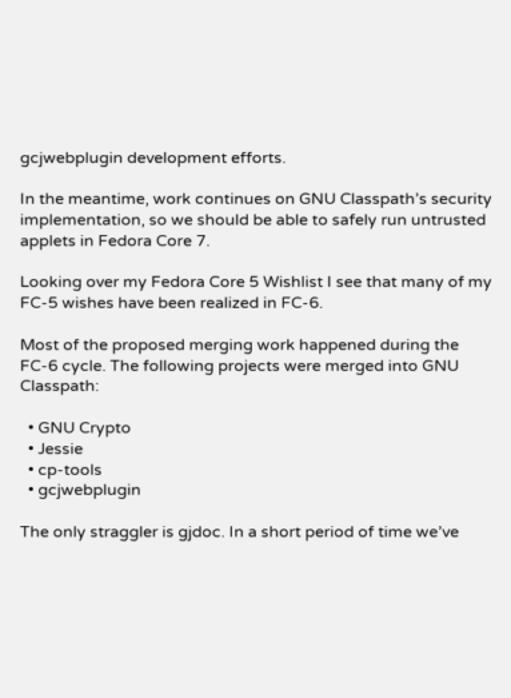gcjwebplugin development efforts.

In the meantime, work continues on GNU Classpath’s security implementation, so we should be able to safely run untrusted applets in Fedora Core 7.

Looking over my Fedora Core 5 Wishlist I see that many of my FC-5 wishes have been realized in FC-6.

Most of the proposed merging work happened during the FC-6 cycle. The following projects were merged into GNU Classpath:

  • GNU Crypto
  • Jessie
  • cp-tools
  • gcjwebplugin

The only straggler is gjdoc. In a short period of time we’ve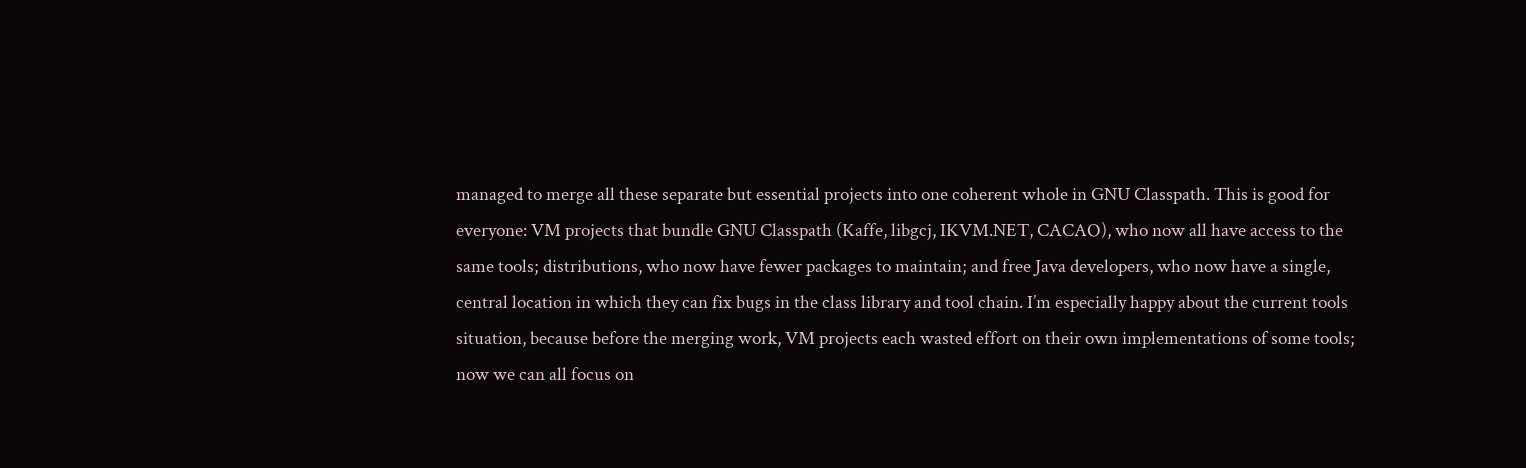managed to merge all these separate but essential projects into one coherent whole in GNU Classpath. This is good for everyone: VM projects that bundle GNU Classpath (Kaffe, libgcj, IKVM.NET, CACAO), who now all have access to the same tools; distributions, who now have fewer packages to maintain; and free Java developers, who now have a single, central location in which they can fix bugs in the class library and tool chain. I’m especially happy about the current tools situation, because before the merging work, VM projects each wasted effort on their own implementations of some tools; now we can all focus on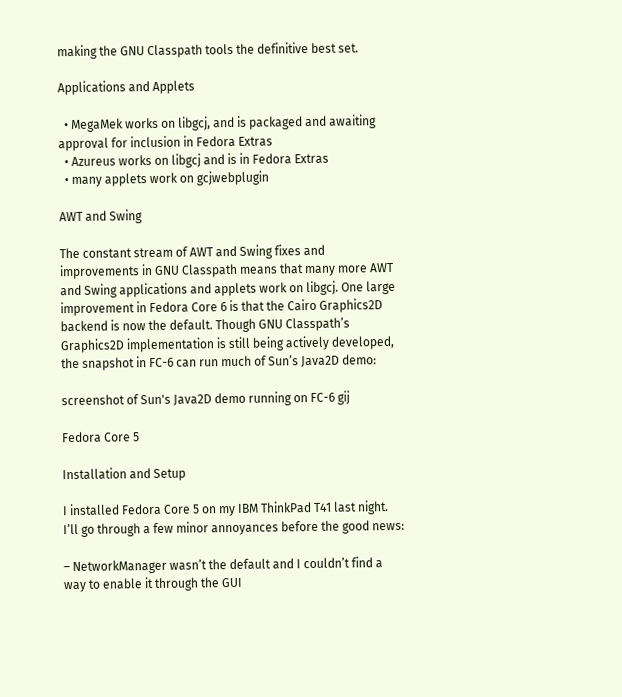making the GNU Classpath tools the definitive best set.

Applications and Applets

  • MegaMek works on libgcj, and is packaged and awaiting approval for inclusion in Fedora Extras
  • Azureus works on libgcj and is in Fedora Extras
  • many applets work on gcjwebplugin

AWT and Swing

The constant stream of AWT and Swing fixes and improvements in GNU Classpath means that many more AWT and Swing applications and applets work on libgcj. One large improvement in Fedora Core 6 is that the Cairo Graphics2D backend is now the default. Though GNU Classpath’s Graphics2D implementation is still being actively developed, the snapshot in FC-6 can run much of Sun’s Java2D demo:

screenshot of Sun's Java2D demo running on FC-6 gij

Fedora Core 5

Installation and Setup

I installed Fedora Core 5 on my IBM ThinkPad T41 last night. I’ll go through a few minor annoyances before the good news:

– NetworkManager wasn’t the default and I couldn’t find a way to enable it through the GUI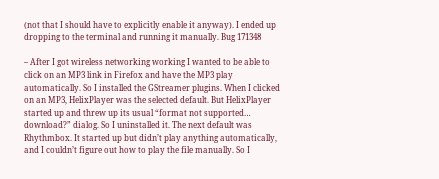(not that I should have to explicitly enable it anyway). I ended up dropping to the terminal and running it manually. Bug 171348

– After I got wireless networking working I wanted to be able to click on an MP3 link in Firefox and have the MP3 play automatically. So I installed the GStreamer plugins. When I clicked on an MP3, HelixPlayer was the selected default. But HelixPlayer started up and threw up its usual “format not supported… download?” dialog. So I uninstalled it. The next default was Rhythmbox. It started up but didn’t play anything automatically, and I couldn’t figure out how to play the file manually. So I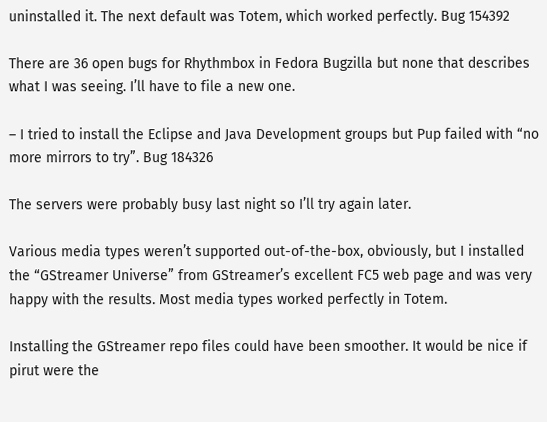uninstalled it. The next default was Totem, which worked perfectly. Bug 154392

There are 36 open bugs for Rhythmbox in Fedora Bugzilla but none that describes what I was seeing. I’ll have to file a new one.

– I tried to install the Eclipse and Java Development groups but Pup failed with “no more mirrors to try”. Bug 184326

The servers were probably busy last night so I’ll try again later.

Various media types weren’t supported out-of-the-box, obviously, but I installed the “GStreamer Universe” from GStreamer’s excellent FC5 web page and was very happy with the results. Most media types worked perfectly in Totem.

Installing the GStreamer repo files could have been smoother. It would be nice if pirut were the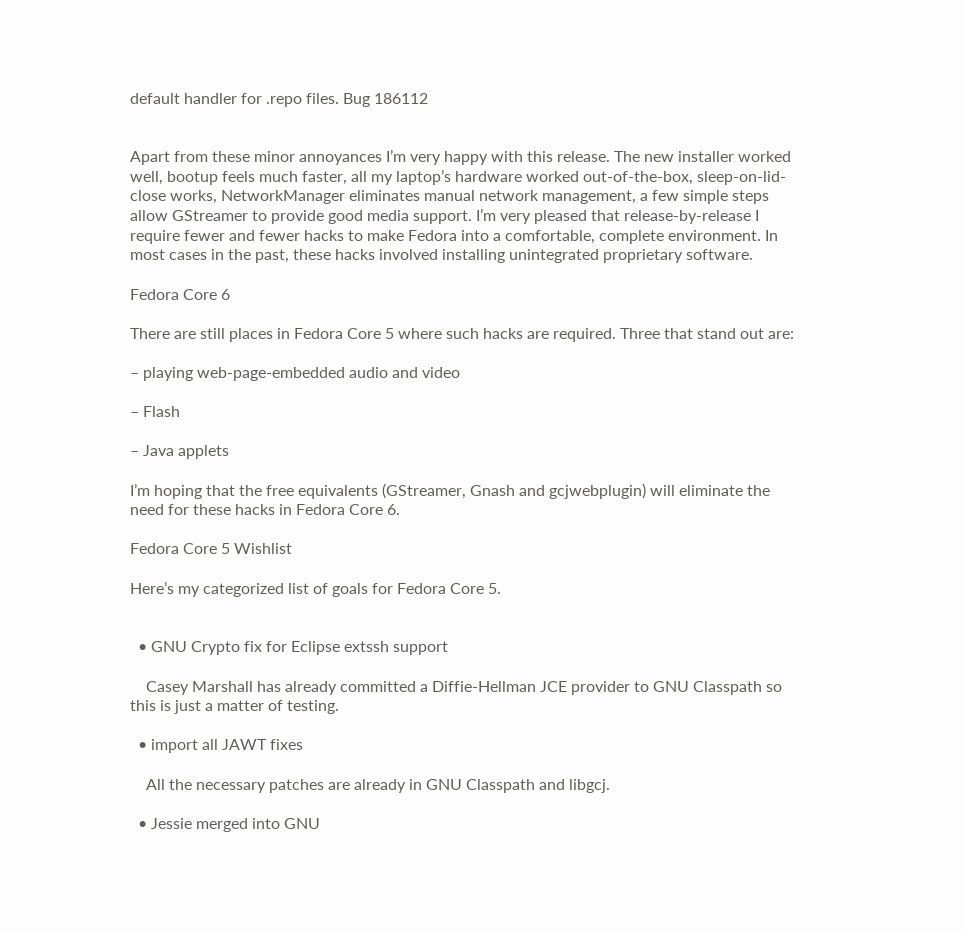default handler for .repo files. Bug 186112


Apart from these minor annoyances I’m very happy with this release. The new installer worked well, bootup feels much faster, all my laptop’s hardware worked out-of-the-box, sleep-on-lid-close works, NetworkManager eliminates manual network management, a few simple steps allow GStreamer to provide good media support. I’m very pleased that release-by-release I require fewer and fewer hacks to make Fedora into a comfortable, complete environment. In most cases in the past, these hacks involved installing unintegrated proprietary software.

Fedora Core 6

There are still places in Fedora Core 5 where such hacks are required. Three that stand out are:

– playing web-page-embedded audio and video

– Flash

– Java applets

I’m hoping that the free equivalents (GStreamer, Gnash and gcjwebplugin) will eliminate the need for these hacks in Fedora Core 6.

Fedora Core 5 Wishlist

Here’s my categorized list of goals for Fedora Core 5.


  • GNU Crypto fix for Eclipse extssh support

    Casey Marshall has already committed a Diffie-Hellman JCE provider to GNU Classpath so this is just a matter of testing.

  • import all JAWT fixes

    All the necessary patches are already in GNU Classpath and libgcj.

  • Jessie merged into GNU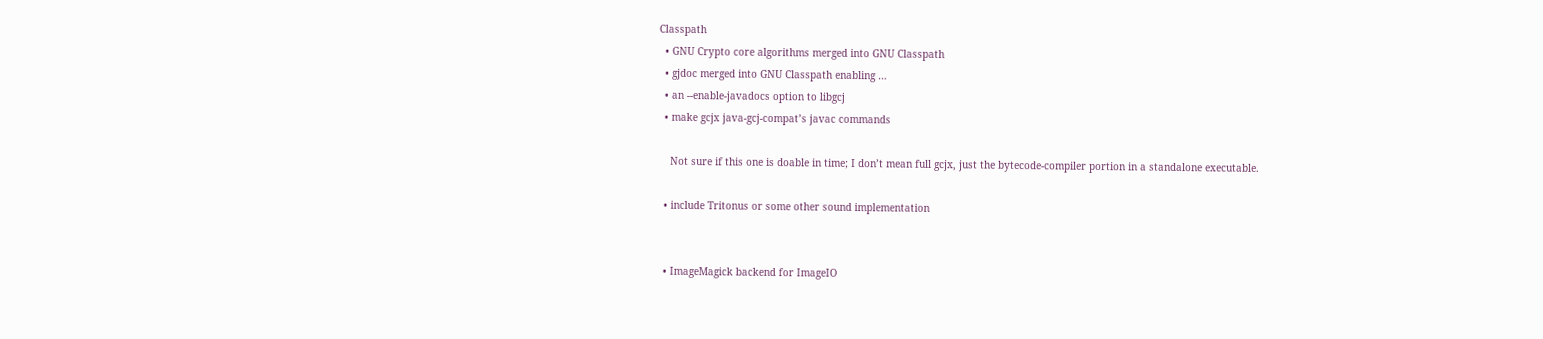Classpath
  • GNU Crypto core algorithms merged into GNU Classpath
  • gjdoc merged into GNU Classpath enabling …
  • an --enable-javadocs option to libgcj
  • make gcjx java-gcj-compat’s javac commands

    Not sure if this one is doable in time; I don’t mean full gcjx, just the bytecode-compiler portion in a standalone executable.

  • include Tritonus or some other sound implementation


  • ImageMagick backend for ImageIO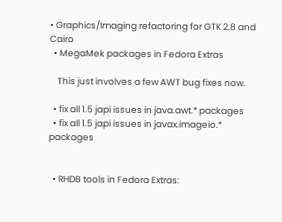• Graphics/Imaging refactoring for GTK 2.8 and Cairo
  • MegaMek packages in Fedora Extras

    This just involves a few AWT bug fixes now.

  • fix all 1.5 japi issues in java.awt.* packages
  • fix all 1.5 japi issues in javax.imageio.* packages


  • RHDB tools in Fedora Extras: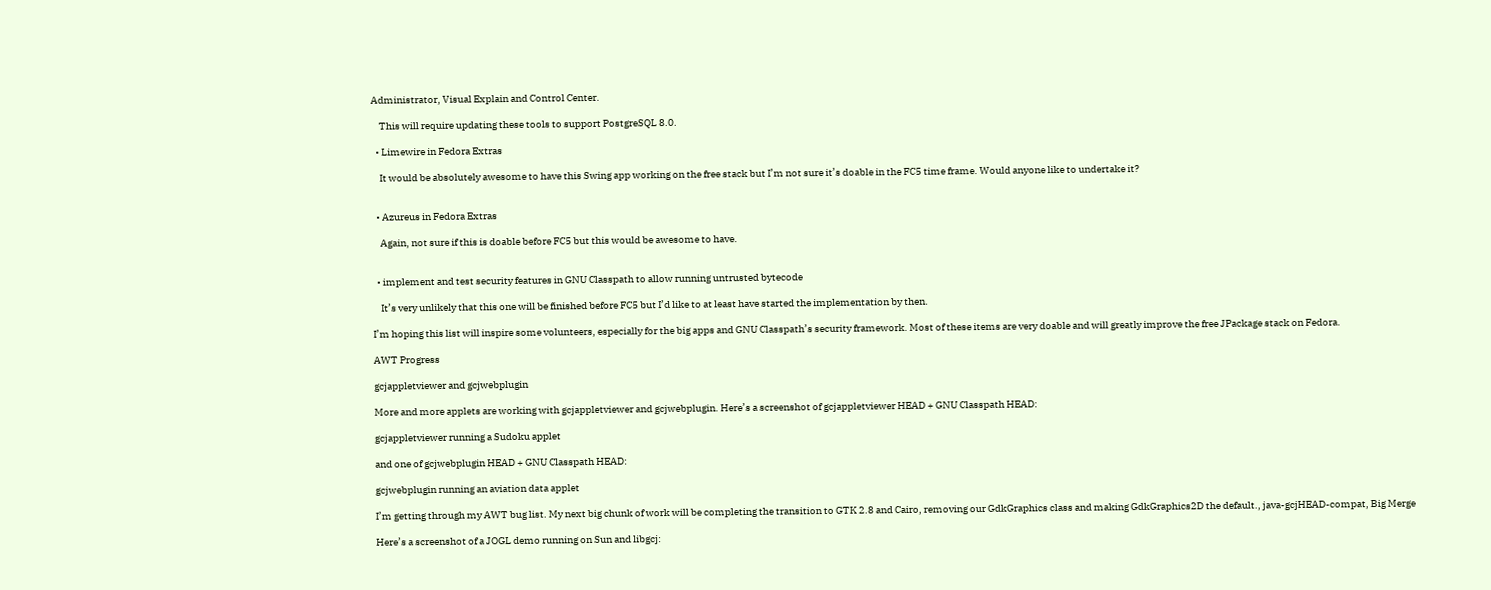Administrator, Visual Explain and Control Center.

    This will require updating these tools to support PostgreSQL 8.0.

  • Limewire in Fedora Extras

    It would be absolutely awesome to have this Swing app working on the free stack but I’m not sure it’s doable in the FC5 time frame. Would anyone like to undertake it?


  • Azureus in Fedora Extras

    Again, not sure if this is doable before FC5 but this would be awesome to have.


  • implement and test security features in GNU Classpath to allow running untrusted bytecode

    It’s very unlikely that this one will be finished before FC5 but I’d like to at least have started the implementation by then.

I’m hoping this list will inspire some volunteers, especially for the big apps and GNU Classpath’s security framework. Most of these items are very doable and will greatly improve the free JPackage stack on Fedora.

AWT Progress

gcjappletviewer and gcjwebplugin

More and more applets are working with gcjappletviewer and gcjwebplugin. Here’s a screenshot of gcjappletviewer HEAD + GNU Classpath HEAD:

gcjappletviewer running a Sudoku applet

and one of gcjwebplugin HEAD + GNU Classpath HEAD:

gcjwebplugin running an aviation data applet

I’m getting through my AWT bug list. My next big chunk of work will be completing the transition to GTK 2.8 and Cairo, removing our GdkGraphics class and making GdkGraphics2D the default., java-gcjHEAD-compat, Big Merge

Here’s a screenshot of a JOGL demo running on Sun and libgcj: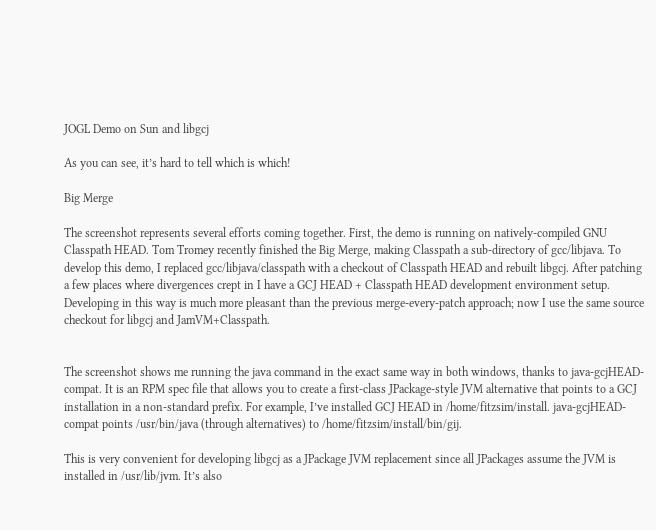JOGL Demo on Sun and libgcj

As you can see, it’s hard to tell which is which!

Big Merge

The screenshot represents several efforts coming together. First, the demo is running on natively-compiled GNU Classpath HEAD. Tom Tromey recently finished the Big Merge, making Classpath a sub-directory of gcc/libjava. To develop this demo, I replaced gcc/libjava/classpath with a checkout of Classpath HEAD and rebuilt libgcj. After patching a few places where divergences crept in I have a GCJ HEAD + Classpath HEAD development environment setup. Developing in this way is much more pleasant than the previous merge-every-patch approach; now I use the same source checkout for libgcj and JamVM+Classpath.


The screenshot shows me running the java command in the exact same way in both windows, thanks to java-gcjHEAD-compat. It is an RPM spec file that allows you to create a first-class JPackage-style JVM alternative that points to a GCJ installation in a non-standard prefix. For example, I’ve installed GCJ HEAD in /home/fitzsim/install. java-gcjHEAD-compat points /usr/bin/java (through alternatives) to /home/fitzsim/install/bin/gij.

This is very convenient for developing libgcj as a JPackage JVM replacement since all JPackages assume the JVM is installed in /usr/lib/jvm. It’s also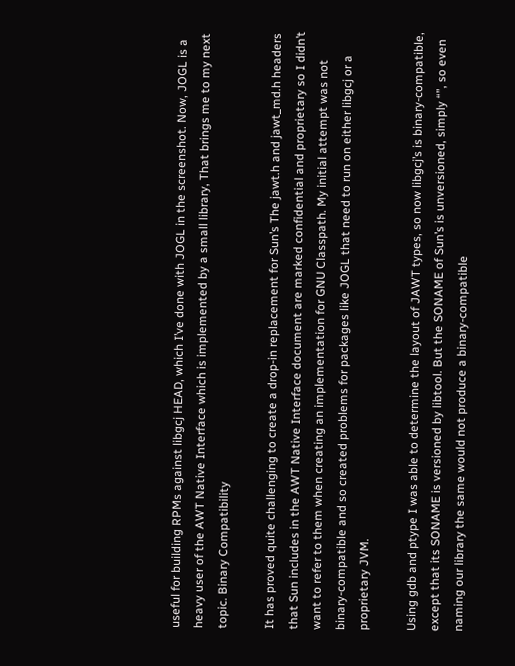useful for building RPMs against libgcj HEAD, which I’ve done with JOGL in the screenshot. Now, JOGL is a heavy user of the AWT Native Interface which is implemented by a small library, That brings me to my next topic. Binary Compatibility

It has proved quite challenging to create a drop-in replacement for Sun’s The jawt.h and jawt_md.h headers that Sun includes in the AWT Native Interface document are marked confidential and proprietary so I didn’t want to refer to them when creating an implementation for GNU Classpath. My initial attempt was not binary-compatible and so created problems for packages like JOGL that need to run on either libgcj or a proprietary JVM.

Using gdb and ptype I was able to determine the layout of JAWT types, so now libgcj’s is binary-compatible, except that its SONAME is versioned by libtool. But the SONAME of Sun’s is unversioned, simply “”, so even naming our library the same would not produce a binary-compatible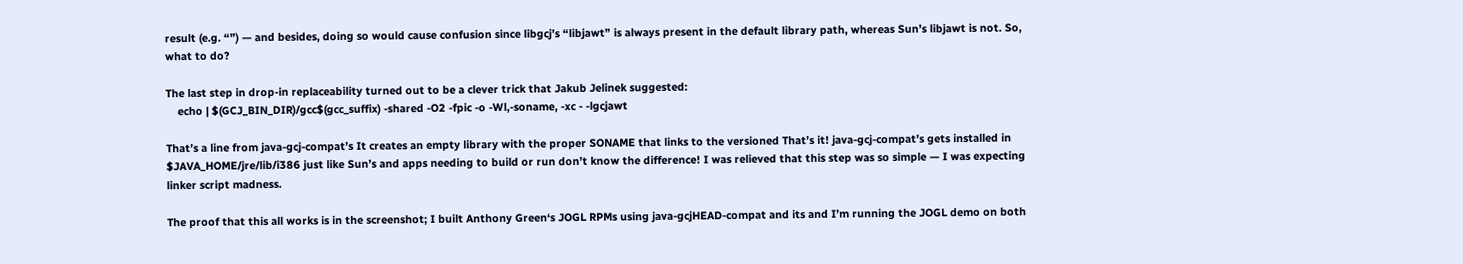result (e.g. “”) — and besides, doing so would cause confusion since libgcj’s “libjawt” is always present in the default library path, whereas Sun’s libjawt is not. So, what to do?

The last step in drop-in replaceability turned out to be a clever trick that Jakub Jelinek suggested:
    echo | $(GCJ_BIN_DIR)/gcc$(gcc_suffix) -shared -O2 -fpic -o -Wl,-soname, -xc - -lgcjawt

That’s a line from java-gcj-compat’s It creates an empty library with the proper SONAME that links to the versioned That’s it! java-gcj-compat’s gets installed in $JAVA_HOME/jre/lib/i386 just like Sun’s and apps needing to build or run don’t know the difference! I was relieved that this step was so simple — I was expecting linker script madness.

The proof that this all works is in the screenshot; I built Anthony Green‘s JOGL RPMs using java-gcjHEAD-compat and its and I’m running the JOGL demo on both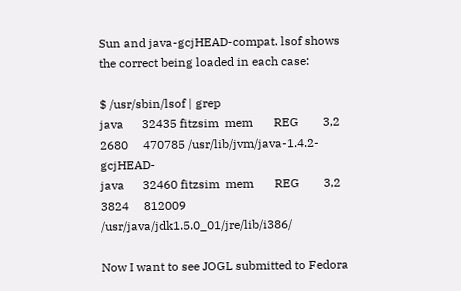Sun and java-gcjHEAD-compat. lsof shows the correct being loaded in each case:

$ /usr/sbin/lsof | grep
java      32435 fitzsim  mem       REG        3,2     2680     470785 /usr/lib/jvm/java-1.4.2-gcjHEAD-
java      32460 fitzsim  mem       REG        3,2     3824     812009 /usr/java/jdk1.5.0_01/jre/lib/i386/

Now I want to see JOGL submitted to Fedora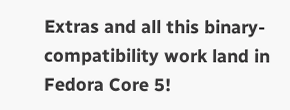Extras and all this binary-compatibility work land in Fedora Core 5!